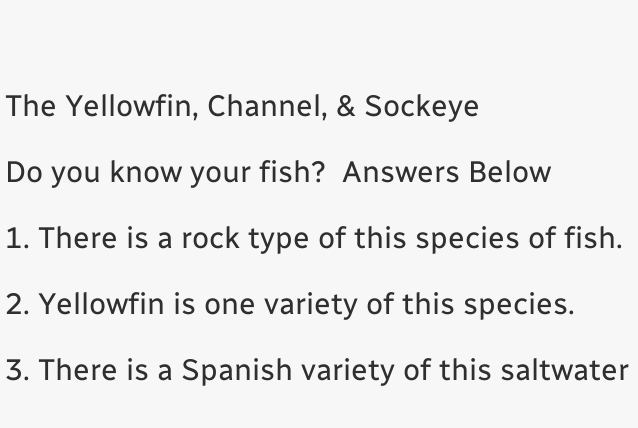The Yellowfin, Channel, & Sockeye

Do you know your fish?  Answers Below

1. There is a rock type of this species of fish.

2. Yellowfin is one variety of this species.

3. There is a Spanish variety of this saltwater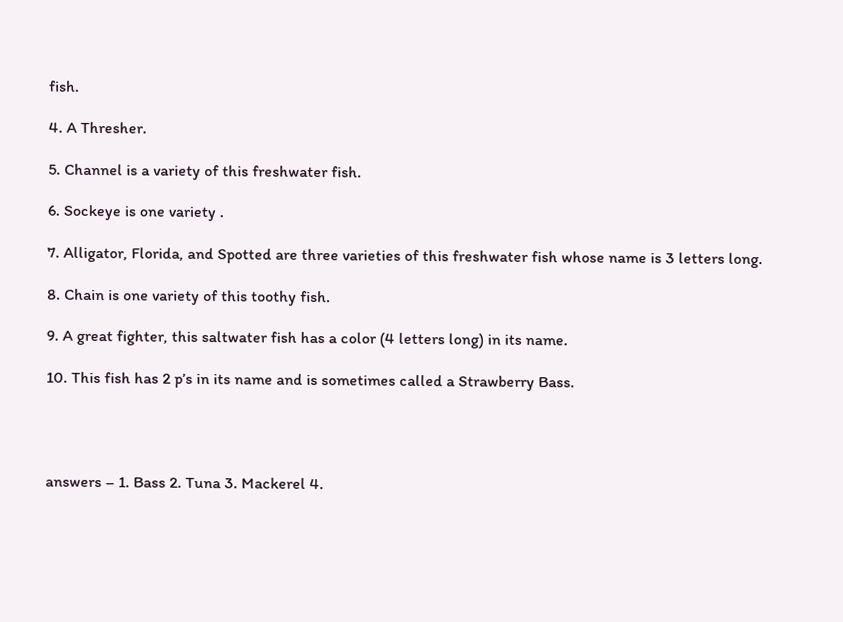fish.

4. A Thresher.

5. Channel is a variety of this freshwater fish.

6. Sockeye is one variety .

7. Alligator, Florida, and Spotted are three varieties of this freshwater fish whose name is 3 letters long.

8. Chain is one variety of this toothy fish.

9. A great fighter, this saltwater fish has a color (4 letters long) in its name.

10. This fish has 2 p’s in its name and is sometimes called a Strawberry Bass.




answers – 1. Bass 2. Tuna 3. Mackerel 4.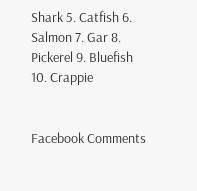Shark 5. Catfish 6. Salmon 7. Gar 8. Pickerel 9. Bluefish 10. Crappie


Facebook Comments